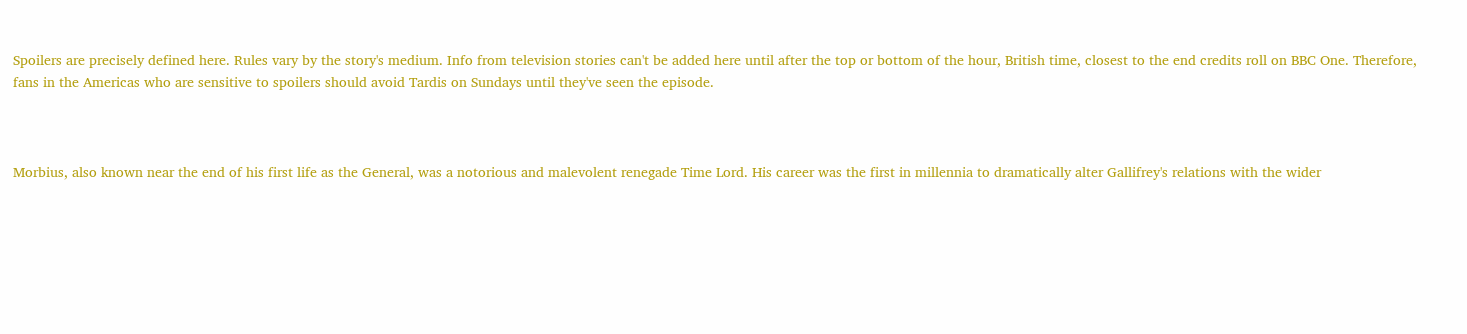Spoilers are precisely defined here. Rules vary by the story's medium. Info from television stories can't be added here until after the top or bottom of the hour, British time, closest to the end credits roll on BBC One. Therefore, fans in the Americas who are sensitive to spoilers should avoid Tardis on Sundays until they've seen the episode.



Morbius, also known near the end of his first life as the General, was a notorious and malevolent renegade Time Lord. His career was the first in millennia to dramatically alter Gallifrey's relations with the wider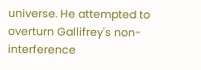universe. He attempted to overturn Gallifrey's non-interference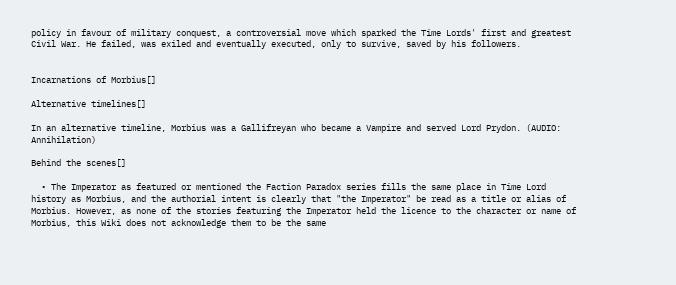policy in favour of military conquest, a controversial move which sparked the Time Lords' first and greatest Civil War. He failed, was exiled and eventually executed, only to survive, saved by his followers.


Incarnations of Morbius[]

Alternative timelines[]

In an alternative timeline, Morbius was a Gallifreyan who became a Vampire and served Lord Prydon. (AUDIO: Annihilation)

Behind the scenes[]

  • The Imperator as featured or mentioned the Faction Paradox series fills the same place in Time Lord history as Morbius, and the authorial intent is clearly that "the Imperator" be read as a title or alias of Morbius. However, as none of the stories featuring the Imperator held the licence to the character or name of Morbius, this Wiki does not acknowledge them to be the same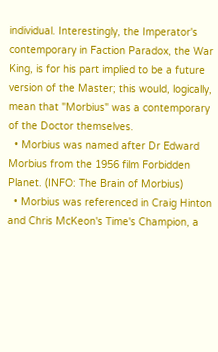individual. Interestingly, the Imperator's contemporary in Faction Paradox, the War King, is for his part implied to be a future version of the Master; this would, logically, mean that "Morbius" was a contemporary of the Doctor themselves.
  • Morbius was named after Dr Edward Morbius from the 1956 film Forbidden Planet. (INFO: The Brain of Morbius)
  • Morbius was referenced in Craig Hinton and Chris McKeon's Time's Champion, a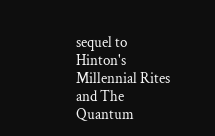sequel to Hinton's Millennial Rites and The Quantum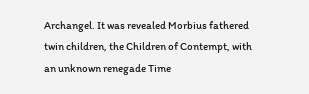Archangel. It was revealed Morbius fathered twin children, the Children of Contempt, with an unknown renegade Time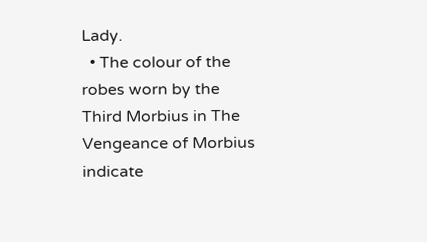Lady.
  • The colour of the robes worn by the Third Morbius in The Vengeance of Morbius indicate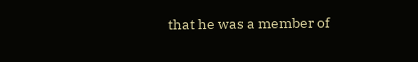that he was a member of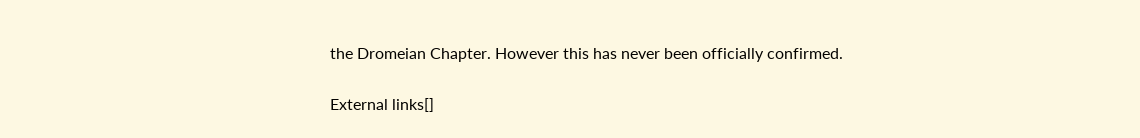the Dromeian Chapter. However this has never been officially confirmed.

External links[]